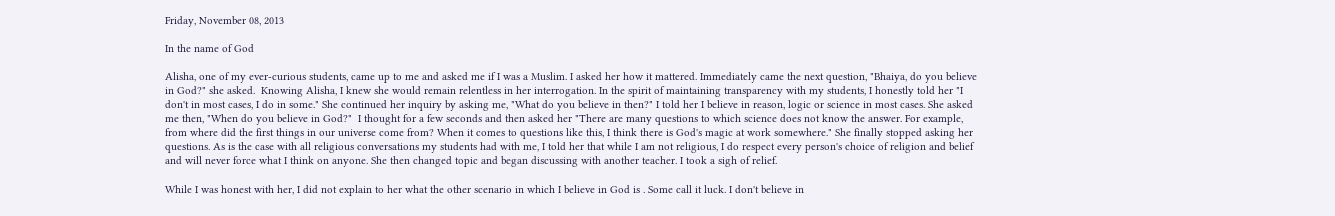Friday, November 08, 2013

In the name of God

Alisha, one of my ever-curious students, came up to me and asked me if I was a Muslim. I asked her how it mattered. Immediately came the next question, "Bhaiya, do you believe in God?" she asked.  Knowing Alisha, I knew she would remain relentless in her interrogation. In the spirit of maintaining transparency with my students, I honestly told her "I don't in most cases, I do in some." She continued her inquiry by asking me, "What do you believe in then?" I told her I believe in reason, logic or science in most cases. She asked me then, "When do you believe in God?"  I thought for a few seconds and then asked her "There are many questions to which science does not know the answer. For example, from where did the first things in our universe come from? When it comes to questions like this, I think there is God's magic at work somewhere." She finally stopped asking her questions. As is the case with all religious conversations my students had with me, I told her that while I am not religious, I do respect every person's choice of religion and belief and will never force what I think on anyone. She then changed topic and began discussing with another teacher. I took a sigh of relief.

While I was honest with her, I did not explain to her what the other scenario in which I believe in God is . Some call it luck. I don't believe in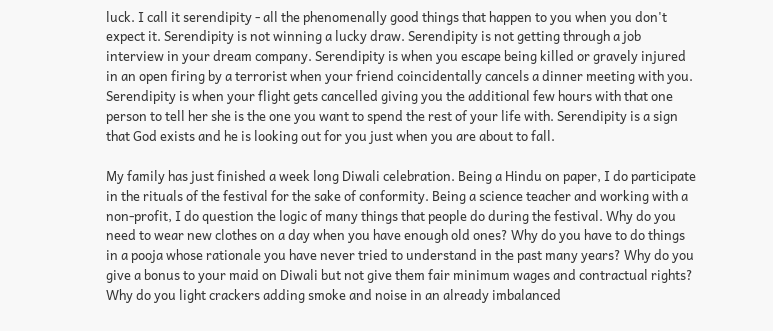luck. I call it serendipity - all the phenomenally good things that happen to you when you don't expect it. Serendipity is not winning a lucky draw. Serendipity is not getting through a job interview in your dream company. Serendipity is when you escape being killed or gravely injured in an open firing by a terrorist when your friend coincidentally cancels a dinner meeting with you. Serendipity is when your flight gets cancelled giving you the additional few hours with that one person to tell her she is the one you want to spend the rest of your life with. Serendipity is a sign that God exists and he is looking out for you just when you are about to fall.

My family has just finished a week long Diwali celebration. Being a Hindu on paper, I do participate in the rituals of the festival for the sake of conformity. Being a science teacher and working with a non-profit, I do question the logic of many things that people do during the festival. Why do you need to wear new clothes on a day when you have enough old ones? Why do you have to do things in a pooja whose rationale you have never tried to understand in the past many years? Why do you give a bonus to your maid on Diwali but not give them fair minimum wages and contractual rights? Why do you light crackers adding smoke and noise in an already imbalanced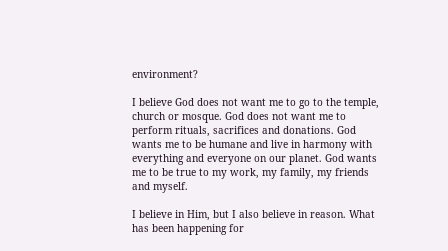environment?

I believe God does not want me to go to the temple, church or mosque. God does not want me to perform rituals, sacrifices and donations. God wants me to be humane and live in harmony with everything and everyone on our planet. God wants me to be true to my work, my family, my friends and myself.

I believe in Him, but I also believe in reason. What has been happening for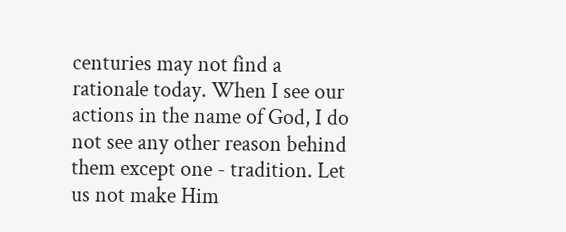centuries may not find a rationale today. When I see our actions in the name of God, I do not see any other reason behind them except one - tradition. Let us not make Him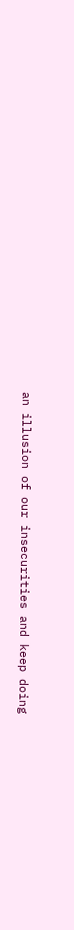an illusion of our insecurities and keep doing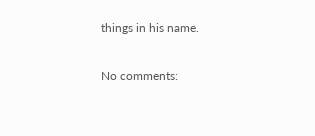things in his name.

No comments: